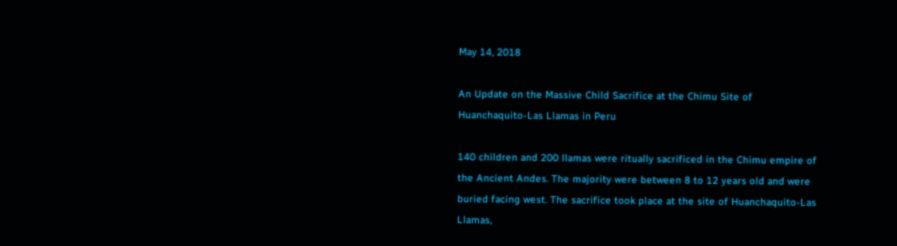May 14, 2018

An Update on the Massive Child Sacrifice at the Chimu Site of Huanchaquito-Las Llamas in Peru

140 children and 200 llamas were ritually sacrificed in the Chimu empire of the Ancient Andes. The majority were between 8 to 12 years old and were buried facing west. The sacrifice took place at the site of Huanchaquito-Las Llamas,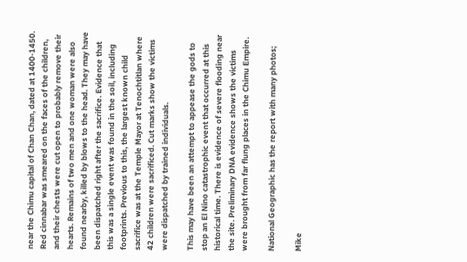near the Chimu capital of Chan Chan, dated at 1400-1450. Red cinnabar was smeared on the faces of the children, and their chests were cut open to probably remove their hearts. Remains of two men and one woman were also found nearby, killed by blows to the head. They may have been dispatched right after the sacrifice. Evidence that this was a single event was found in the soil, including footprints. Previous to this, the largest known child sacrifice was at the Temple Mayor at Tenochtitlan where 42 children were sacrificed. Cut marks show the victims were dispatched by trained individuals.

This may have been an attempt to appease the gods to stop an El Nino catastrophic event that occurred at this historical time. There is evidence of severe flooding near the site. Preliminary DNA evidence shows the victims were brought from far flung places in the Chimu Empire.

National Geographic has the report with many photos;

Mike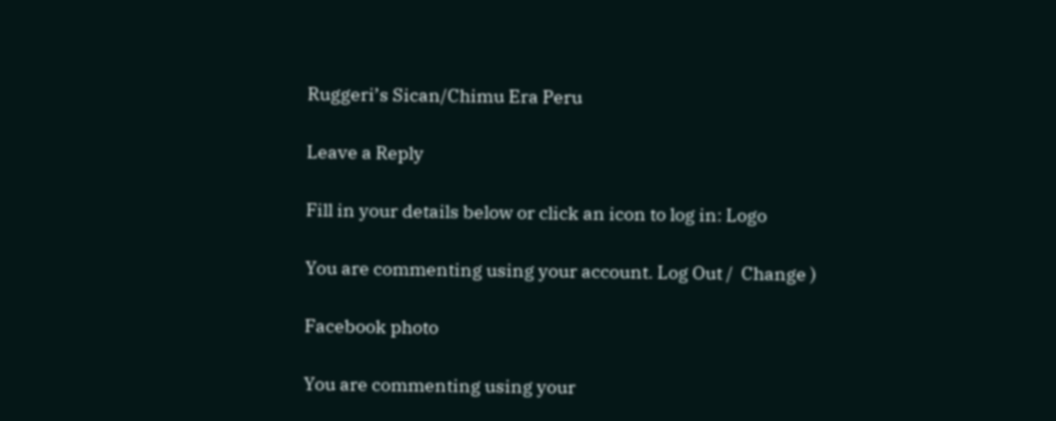Ruggeri’s Sican/Chimu Era Peru

Leave a Reply

Fill in your details below or click an icon to log in: Logo

You are commenting using your account. Log Out /  Change )

Facebook photo

You are commenting using your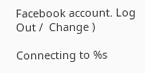Facebook account. Log Out /  Change )

Connecting to %s